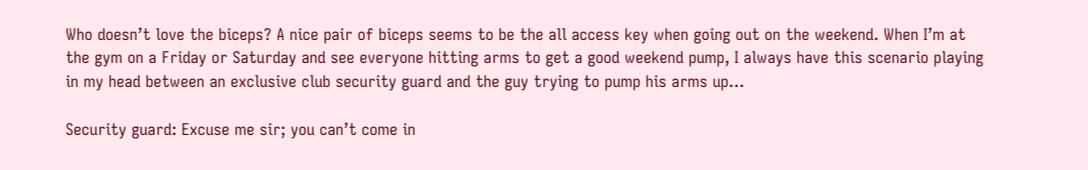Who doesn’t love the biceps? A nice pair of biceps seems to be the all access key when going out on the weekend. When I’m at the gym on a Friday or Saturday and see everyone hitting arms to get a good weekend pump, I always have this scenario playing in my head between an exclusive club security guard and the guy trying to pump his arms up…

Security guard: Excuse me sir; you can’t come in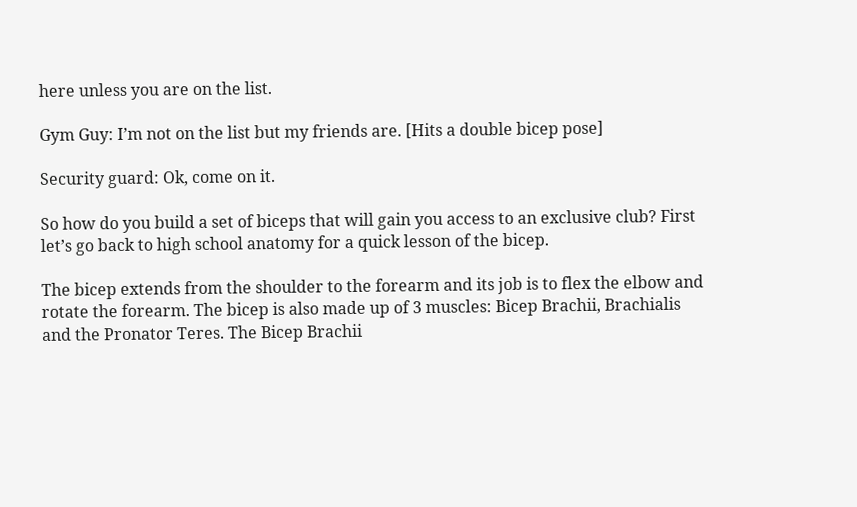here unless you are on the list.

Gym Guy: I’m not on the list but my friends are. [Hits a double bicep pose]

Security guard: Ok, come on it.

So how do you build a set of biceps that will gain you access to an exclusive club? First let’s go back to high school anatomy for a quick lesson of the bicep.

The bicep extends from the shoulder to the forearm and its job is to flex the elbow and rotate the forearm. The bicep is also made up of 3 muscles: Bicep Brachii, Brachialis and the Pronator Teres. The Bicep Brachii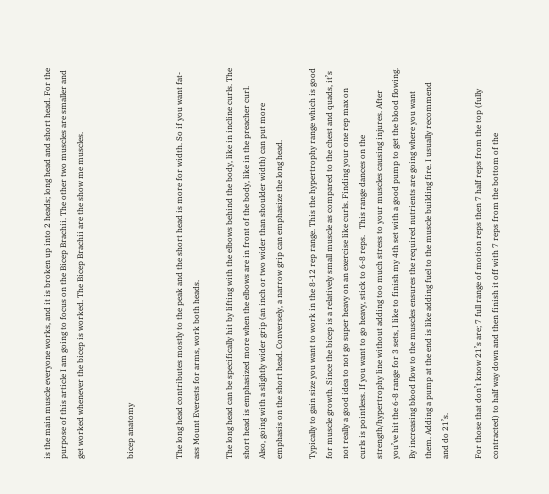is the main muscle everyone works, and it is broken up into 2 heads; long head and short head. For the purpose of this article I am going to focus on the Bicep Brachii. The other two muscles are smaller and get worked whenever the bicep is worked. The Bicep Brachii are the show me muscles.


bicep anatomy


The long head contributes mostly to the peak and the short head is more for width. So if you want fat-ass Mount Everests for arms, work both heads.

The long head can be specifically hit by lifting with the elbows behind the body, like in incline curls. The short head is emphasized more when the elbows are in front of the body, like in the preacher curl. Also, going with a slightly wider grip (an inch or two wider than shoulder width) can put more emphasis on the short head. Conversely, a narrow grip can emphasize the long head.

Typically to gain size you want to work in the 8-12 rep range. This the hypertrophy range which is good for muscle growth. Since the bicep is a relatively small muscle as compared to the chest and quads, it’s not really a good idea to not go super heavy on an exercise like curls. Finding your one rep max on curls is pointless. If you want to go heavy, stick to 6-8 reps.   This range dances on the strength/hypertrophy line without adding too much stress to your muscles causing injures. After you’ve hit the 6-8 range for 3 sets, I like to finish my 4th set with a good pump to get the blood flowing. By increasing blood flow to the muscles ensures the required nutrients are going where you want them. Adding a pump at the end is like adding fuel to the muscle building fire. I usually recommend and do 21’s.

For those that don’t know 21’s are; 7 full range of motion reps then 7 half reps from the top (fully contracted) to half way down and then finish it off with 7 reps from the bottom of the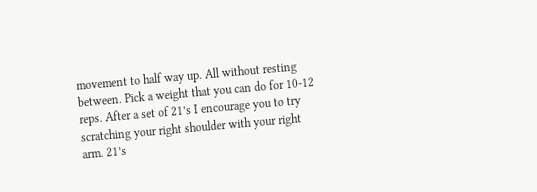movement to half way up. All without resting between. Pick a weight that you can do for 10-12 reps. After a set of 21’s I encourage you to try scratching your right shoulder with your right arm. 21’s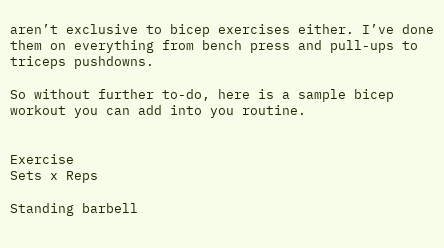aren’t exclusive to bicep exercises either. I’ve done them on everything from bench press and pull-ups to triceps pushdowns.

So without further to-do, here is a sample bicep workout you can add into you routine.


Exercise                                                        Sets x Reps

Standing barbell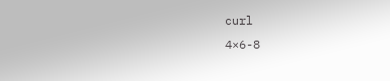curl                                    4×6-8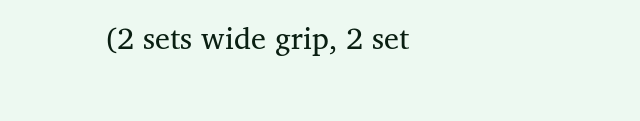(2 sets wide grip, 2 set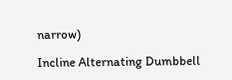narrow)

Incline Alternating Dumbbell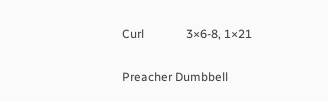Curl              3×6-8, 1×21

Preacher Dumbbell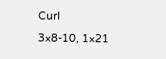Curl                              3×8-10, 1×21